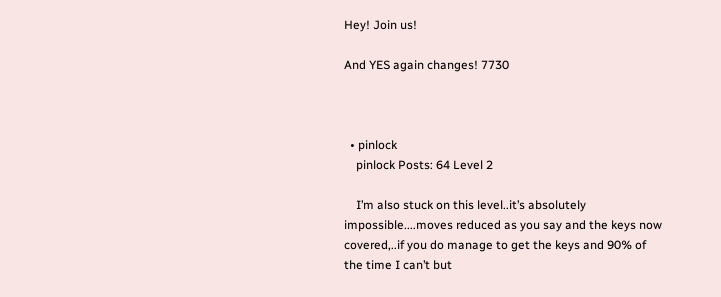Hey! Join us!

And YES again changes! 7730



  • pinlock
    pinlock Posts: 64 Level 2

    I’m also stuck on this level..it’s absolutely impossible....moves reduced as you say and the keys now covered,..if you do manage to get the keys and 90% of the time I can’t but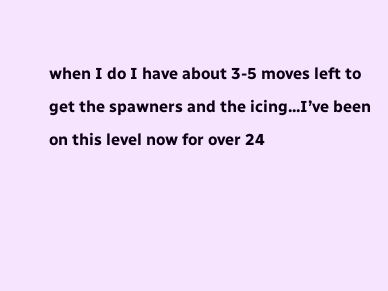when I do I have about 3-5 moves left to get the spawners and the icing...I’ve been on this level now for over 24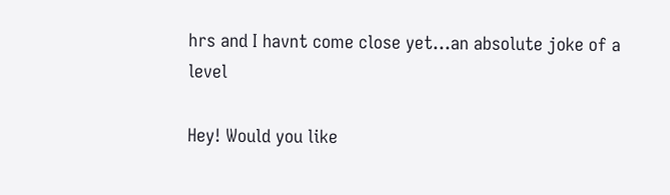hrs and I havnt come close yet...an absolute joke of a level

Hey! Would you like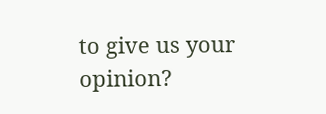to give us your opinion?